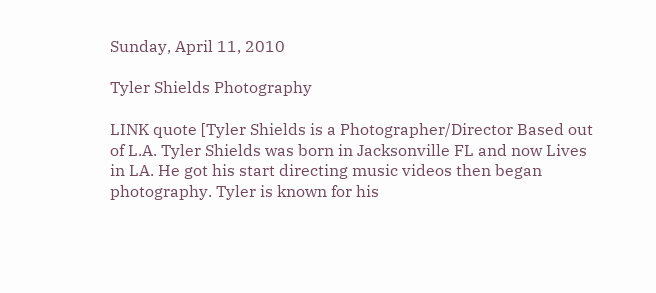Sunday, April 11, 2010

Tyler Shields Photography

LINK quote [Tyler Shields is a Photographer/Director Based out of L.A. Tyler Shields was born in Jacksonville FL and now Lives in LA. He got his start directing music videos then began photography. Tyler is known for his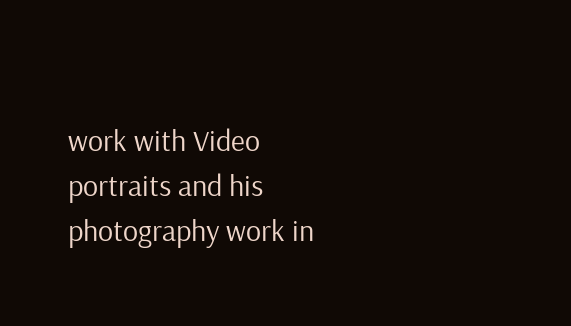work with Video portraits and his photography work in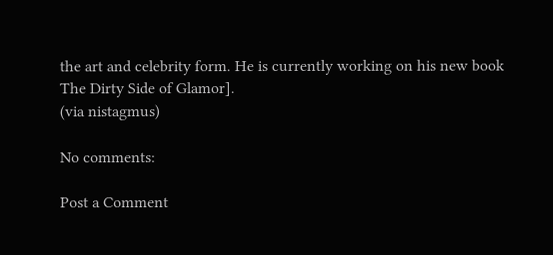the art and celebrity form. He is currently working on his new book The Dirty Side of Glamor].
(via nistagmus)

No comments:

Post a Comment